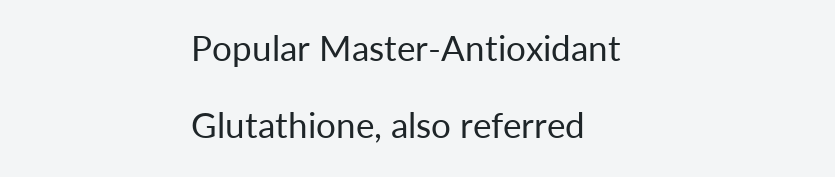Popular Master-Antioxidant

Glutathione, also referred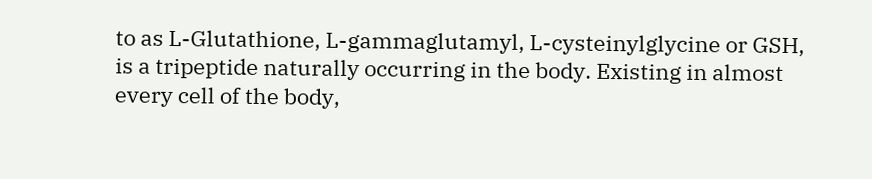to as L-Glutathione, L-gammaglutamyl, L-cysteinylglycine or GSH, is a tripeptide naturally occurring in the body. Existing in almost every cell of the body,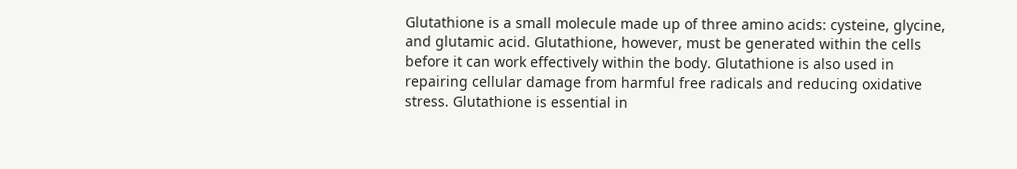Glutathione is a small molecule made up of three amino acids: cysteine, glycine, and glutamic acid. Glutathione, however, must be generated within the cells before it can work effectively within the body. Glutathione is also used in repairing cellular damage from harmful free radicals and reducing oxidative stress. Glutathione is essential in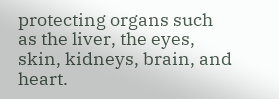protecting organs such as the liver, the eyes, skin, kidneys, brain, and heart.